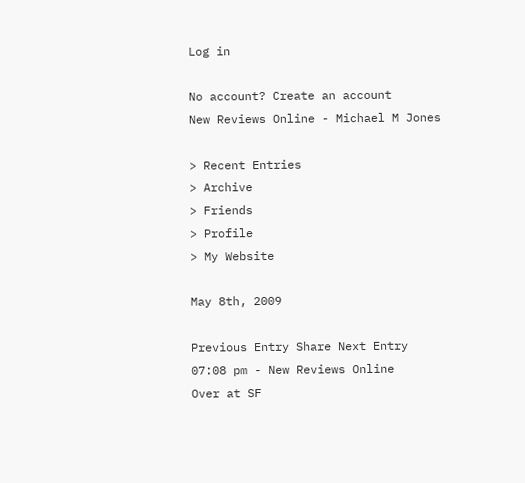Log in

No account? Create an account
New Reviews Online - Michael M Jones

> Recent Entries
> Archive
> Friends
> Profile
> My Website

May 8th, 2009

Previous Entry Share Next Entry
07:08 pm - New Reviews Online
Over at SF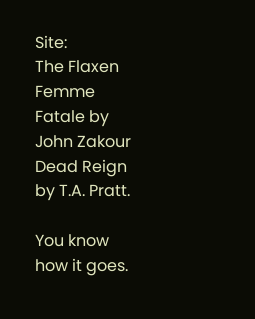Site:
The Flaxen Femme Fatale by John Zakour
Dead Reign by T.A. Pratt.

You know how it goes.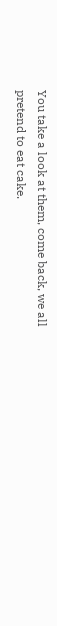You take a look at them, come back, we all pretend to eat cake.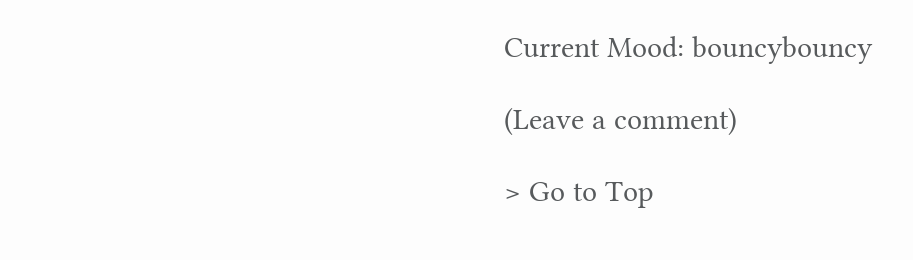Current Mood: bouncybouncy

(Leave a comment)

> Go to Top